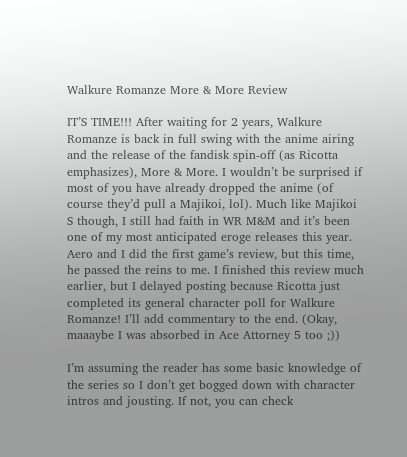Walkure Romanze More & More Review

IT’S TIME!!! After waiting for 2 years, Walkure Romanze is back in full swing with the anime airing and the release of the fandisk spin-off (as Ricotta emphasizes), More & More. I wouldn’t be surprised if most of you have already dropped the anime (of course they’d pull a Majikoi, lol). Much like Majikoi S though, I still had faith in WR M&M and it’s been one of my most anticipated eroge releases this year. Aero and I did the first game’s review, but this time, he passed the reins to me. I finished this review much earlier, but I delayed posting because Ricotta just completed its general character poll for Walkure Romanze! I’ll add commentary to the end. (Okay, maaaybe I was absorbed in Ace Attorney 5 too ;))

I’m assuming the reader has some basic knowledge of the series so I don’t get bogged down with character intros and jousting. If not, you can check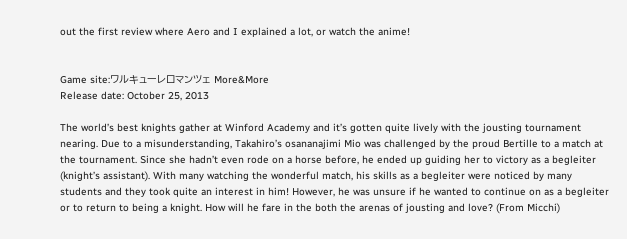out the first review where Aero and I explained a lot, or watch the anime!


Game site:ワルキューレロマンツェ More&More
Release date: October 25, 2013

The world’s best knights gather at Winford Academy and it’s gotten quite lively with the jousting tournament nearing. Due to a misunderstanding, Takahiro’s osananajimi Mio was challenged by the proud Bertille to a match at the tournament. Since she hadn’t even rode on a horse before, he ended up guiding her to victory as a begleiter (knight’s assistant). With many watching the wonderful match, his skills as a begleiter were noticed by many students and they took quite an interest in him! However, he was unsure if he wanted to continue on as a begleiter or to return to being a knight. How will he fare in the both the arenas of jousting and love? (From Micchi)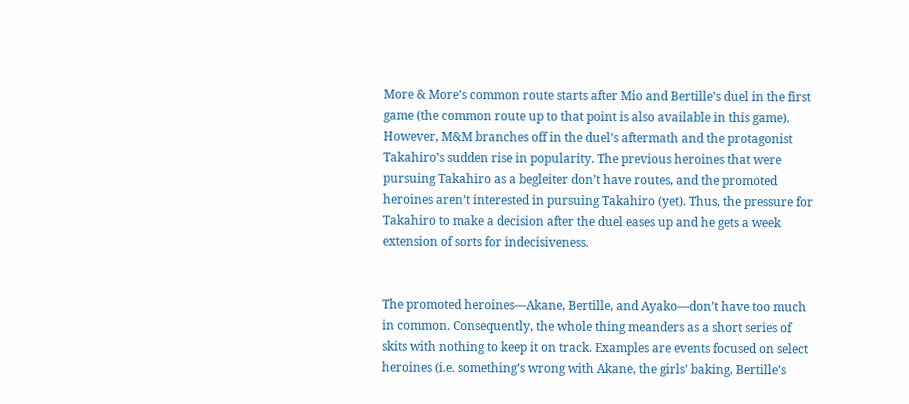More & More’s common route starts after Mio and Bertille’s duel in the first game (the common route up to that point is also available in this game). However, M&M branches off in the duel’s aftermath and the protagonist Takahiro’s sudden rise in popularity. The previous heroines that were pursuing Takahiro as a begleiter don’t have routes, and the promoted heroines aren’t interested in pursuing Takahiro (yet). Thus, the pressure for Takahiro to make a decision after the duel eases up and he gets a week extension of sorts for indecisiveness.


The promoted heroines—Akane, Bertille, and Ayako—don’t have too much in common. Consequently, the whole thing meanders as a short series of skits with nothing to keep it on track. Examples are events focused on select heroines (i.e. something’s wrong with Akane, the girls’ baking, Bertille’s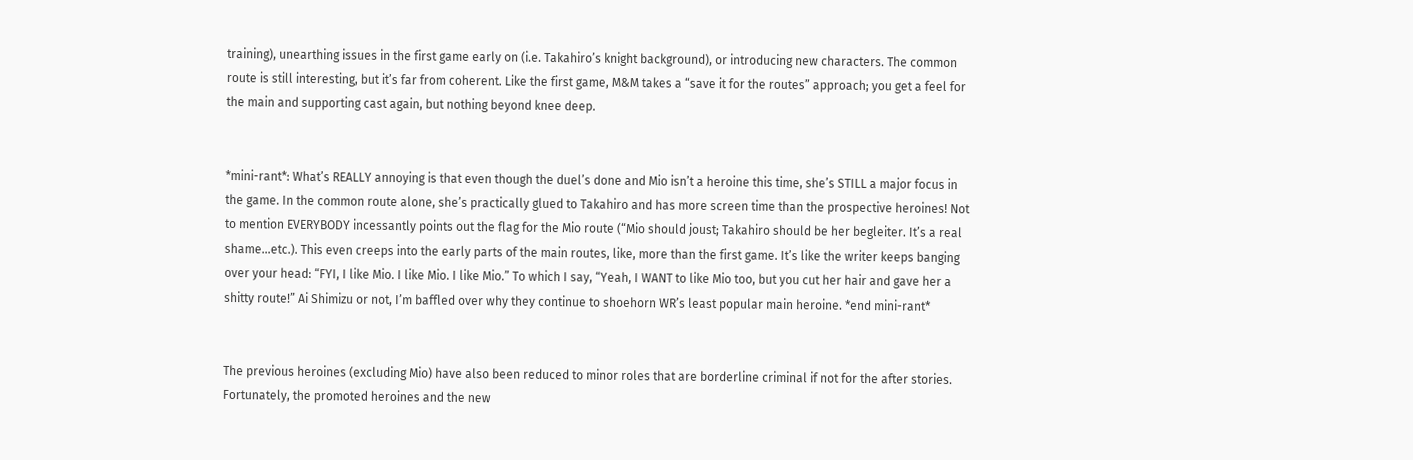training), unearthing issues in the first game early on (i.e. Takahiro’s knight background), or introducing new characters. The common route is still interesting, but it’s far from coherent. Like the first game, M&M takes a “save it for the routes” approach; you get a feel for the main and supporting cast again, but nothing beyond knee deep.


*mini-rant*: What’s REALLY annoying is that even though the duel’s done and Mio isn’t a heroine this time, she’s STILL a major focus in the game. In the common route alone, she’s practically glued to Takahiro and has more screen time than the prospective heroines! Not to mention EVERYBODY incessantly points out the flag for the Mio route (“Mio should joust; Takahiro should be her begleiter. It’s a real shame…etc.). This even creeps into the early parts of the main routes, like, more than the first game. It’s like the writer keeps banging over your head: “FYI, I like Mio. I like Mio. I like Mio.” To which I say, “Yeah, I WANT to like Mio too, but you cut her hair and gave her a shitty route!” Ai Shimizu or not, I’m baffled over why they continue to shoehorn WR’s least popular main heroine. *end mini-rant*


The previous heroines (excluding Mio) have also been reduced to minor roles that are borderline criminal if not for the after stories. Fortunately, the promoted heroines and the new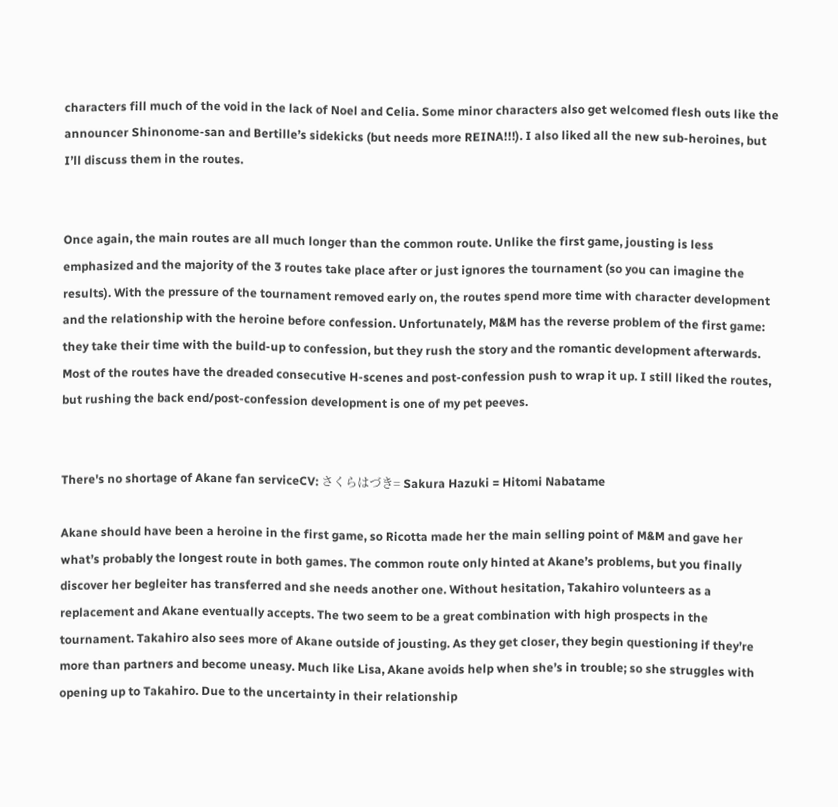characters fill much of the void in the lack of Noel and Celia. Some minor characters also get welcomed flesh outs like the announcer Shinonome-san and Bertille’s sidekicks (but needs more REINA!!!). I also liked all the new sub-heroines, but I’ll discuss them in the routes.


Once again, the main routes are all much longer than the common route. Unlike the first game, jousting is less emphasized and the majority of the 3 routes take place after or just ignores the tournament (so you can imagine the results). With the pressure of the tournament removed early on, the routes spend more time with character development and the relationship with the heroine before confession. Unfortunately, M&M has the reverse problem of the first game: they take their time with the build-up to confession, but they rush the story and the romantic development afterwards. Most of the routes have the dreaded consecutive H-scenes and post-confession push to wrap it up. I still liked the routes, but rushing the back end/post-confession development is one of my pet peeves.


There's no shortage of Akane fan serviceCV: さくらはづき= Sakura Hazuki = Hitomi Nabatame

Akane should have been a heroine in the first game, so Ricotta made her the main selling point of M&M and gave her what’s probably the longest route in both games. The common route only hinted at Akane’s problems, but you finally discover her begleiter has transferred and she needs another one. Without hesitation, Takahiro volunteers as a replacement and Akane eventually accepts. The two seem to be a great combination with high prospects in the tournament. Takahiro also sees more of Akane outside of jousting. As they get closer, they begin questioning if they’re more than partners and become uneasy. Much like Lisa, Akane avoids help when she’s in trouble; so she struggles with opening up to Takahiro. Due to the uncertainty in their relationship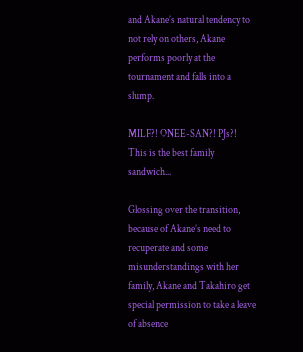and Akane’s natural tendency to not rely on others, Akane performs poorly at the tournament and falls into a slump.

MILF?! ONEE-SAN?! PJs?! This is the best family sandwich...

Glossing over the transition, because of Akane’s need to recuperate and some misunderstandings with her family, Akane and Takahiro get special permission to take a leave of absence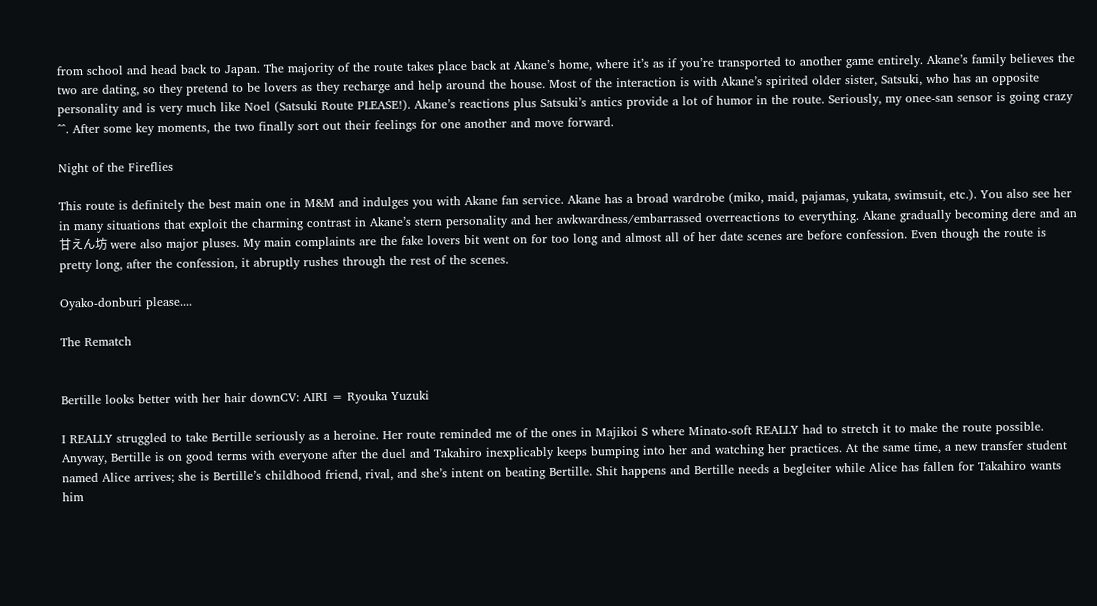from school and head back to Japan. The majority of the route takes place back at Akane’s home, where it’s as if you’re transported to another game entirely. Akane’s family believes the two are dating, so they pretend to be lovers as they recharge and help around the house. Most of the interaction is with Akane’s spirited older sister, Satsuki, who has an opposite personality and is very much like Noel (Satsuki Route PLEASE!). Akane’s reactions plus Satsuki’s antics provide a lot of humor in the route. Seriously, my onee-san sensor is going crazy ^^. After some key moments, the two finally sort out their feelings for one another and move forward.

Night of the Fireflies

This route is definitely the best main one in M&M and indulges you with Akane fan service. Akane has a broad wardrobe (miko, maid, pajamas, yukata, swimsuit, etc.). You also see her in many situations that exploit the charming contrast in Akane’s stern personality and her awkwardness/embarrassed overreactions to everything. Akane gradually becoming dere and an 甘えん坊 were also major pluses. My main complaints are the fake lovers bit went on for too long and almost all of her date scenes are before confession. Even though the route is pretty long, after the confession, it abruptly rushes through the rest of the scenes.

Oyako-donburi please....

The Rematch


Bertille looks better with her hair downCV: AIRI = Ryouka Yuzuki

I REALLY struggled to take Bertille seriously as a heroine. Her route reminded me of the ones in Majikoi S where Minato-soft REALLY had to stretch it to make the route possible. Anyway, Bertille is on good terms with everyone after the duel and Takahiro inexplicably keeps bumping into her and watching her practices. At the same time, a new transfer student named Alice arrives; she is Bertille’s childhood friend, rival, and she’s intent on beating Bertille. Shit happens and Bertille needs a begleiter while Alice has fallen for Takahiro wants him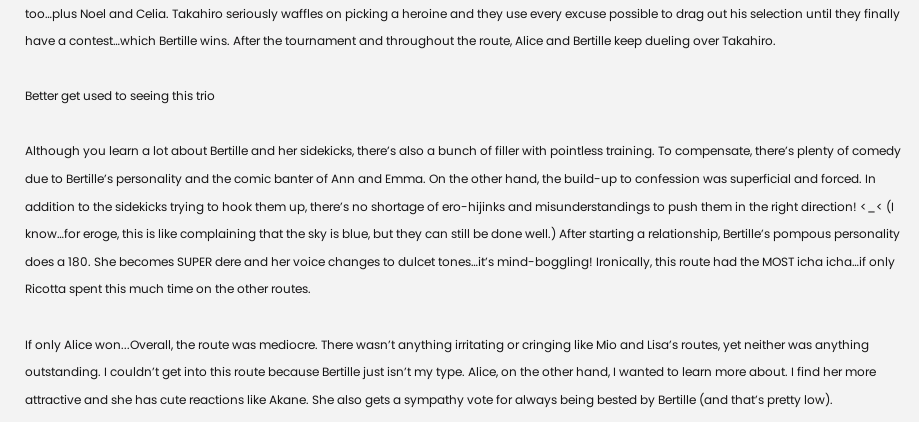too…plus Noel and Celia. Takahiro seriously waffles on picking a heroine and they use every excuse possible to drag out his selection until they finally have a contest…which Bertille wins. After the tournament and throughout the route, Alice and Bertille keep dueling over Takahiro.

Better get used to seeing this trio

Although you learn a lot about Bertille and her sidekicks, there’s also a bunch of filler with pointless training. To compensate, there’s plenty of comedy due to Bertille’s personality and the comic banter of Ann and Emma. On the other hand, the build-up to confession was superficial and forced. In addition to the sidekicks trying to hook them up, there’s no shortage of ero-hijinks and misunderstandings to push them in the right direction! <_< (I know…for eroge, this is like complaining that the sky is blue, but they can still be done well.) After starting a relationship, Bertille’s pompous personality does a 180. She becomes SUPER dere and her voice changes to dulcet tones…it’s mind-boggling! Ironically, this route had the MOST icha icha…if only Ricotta spent this much time on the other routes.

If only Alice won...Overall, the route was mediocre. There wasn’t anything irritating or cringing like Mio and Lisa’s routes, yet neither was anything outstanding. I couldn’t get into this route because Bertille just isn’t my type. Alice, on the other hand, I wanted to learn more about. I find her more attractive and she has cute reactions like Akane. She also gets a sympathy vote for always being bested by Bertille (and that’s pretty low).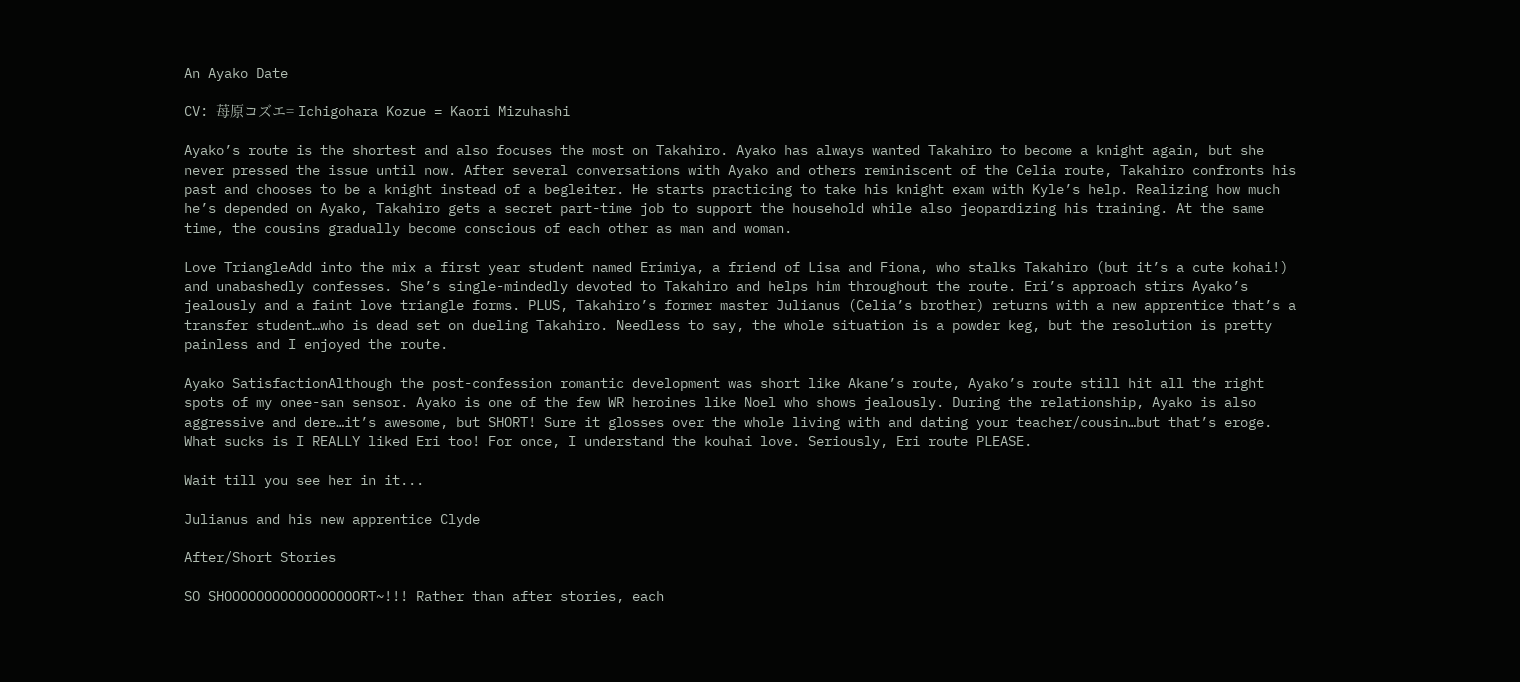An Ayako Date

CV: 苺原コズエ= Ichigohara Kozue = Kaori Mizuhashi

Ayako’s route is the shortest and also focuses the most on Takahiro. Ayako has always wanted Takahiro to become a knight again, but she never pressed the issue until now. After several conversations with Ayako and others reminiscent of the Celia route, Takahiro confronts his past and chooses to be a knight instead of a begleiter. He starts practicing to take his knight exam with Kyle’s help. Realizing how much he’s depended on Ayako, Takahiro gets a secret part-time job to support the household while also jeopardizing his training. At the same time, the cousins gradually become conscious of each other as man and woman.

Love TriangleAdd into the mix a first year student named Erimiya, a friend of Lisa and Fiona, who stalks Takahiro (but it’s a cute kohai!) and unabashedly confesses. She’s single-mindedly devoted to Takahiro and helps him throughout the route. Eri’s approach stirs Ayako’s jealously and a faint love triangle forms. PLUS, Takahiro’s former master Julianus (Celia’s brother) returns with a new apprentice that’s a transfer student…who is dead set on dueling Takahiro. Needless to say, the whole situation is a powder keg, but the resolution is pretty painless and I enjoyed the route.

Ayako SatisfactionAlthough the post-confession romantic development was short like Akane’s route, Ayako’s route still hit all the right spots of my onee-san sensor. Ayako is one of the few WR heroines like Noel who shows jealously. During the relationship, Ayako is also aggressive and dere…it’s awesome, but SHORT! Sure it glosses over the whole living with and dating your teacher/cousin…but that’s eroge. What sucks is I REALLY liked Eri too! For once, I understand the kouhai love. Seriously, Eri route PLEASE.

Wait till you see her in it...

Julianus and his new apprentice Clyde

After/Short Stories

SO SHOOOOOOOOOOOOOOOOORT~!!! Rather than after stories, each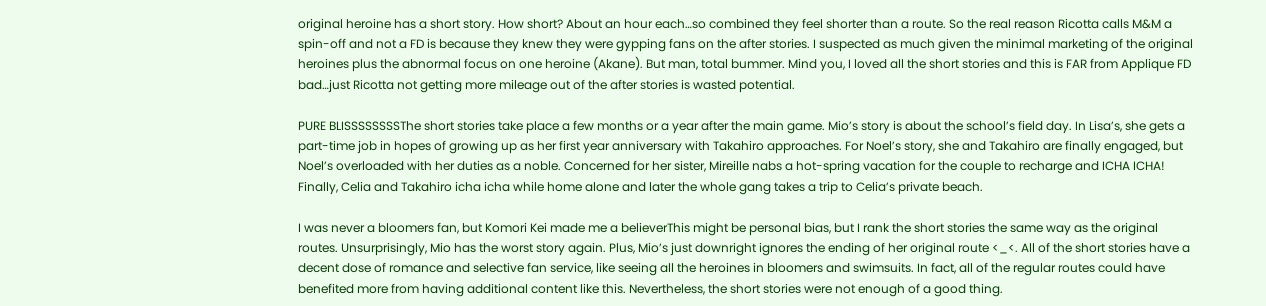original heroine has a short story. How short? About an hour each…so combined they feel shorter than a route. So the real reason Ricotta calls M&M a spin-off and not a FD is because they knew they were gypping fans on the after stories. I suspected as much given the minimal marketing of the original heroines plus the abnormal focus on one heroine (Akane). But man, total bummer. Mind you, I loved all the short stories and this is FAR from Applique FD bad…just Ricotta not getting more mileage out of the after stories is wasted potential.

PURE BLISSSSSSSSThe short stories take place a few months or a year after the main game. Mio’s story is about the school’s field day. In Lisa’s, she gets a part-time job in hopes of growing up as her first year anniversary with Takahiro approaches. For Noel’s story, she and Takahiro are finally engaged, but Noel’s overloaded with her duties as a noble. Concerned for her sister, Mireille nabs a hot-spring vacation for the couple to recharge and ICHA ICHA! Finally, Celia and Takahiro icha icha while home alone and later the whole gang takes a trip to Celia’s private beach.

I was never a bloomers fan, but Komori Kei made me a believerThis might be personal bias, but I rank the short stories the same way as the original routes. Unsurprisingly, Mio has the worst story again. Plus, Mio’s just downright ignores the ending of her original route <_<. All of the short stories have a decent dose of romance and selective fan service, like seeing all the heroines in bloomers and swimsuits. In fact, all of the regular routes could have benefited more from having additional content like this. Nevertheless, the short stories were not enough of a good thing.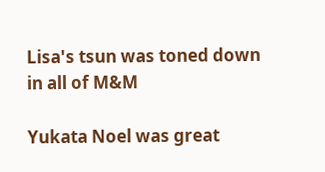Lisa's tsun was toned down in all of M&M

Yukata Noel was great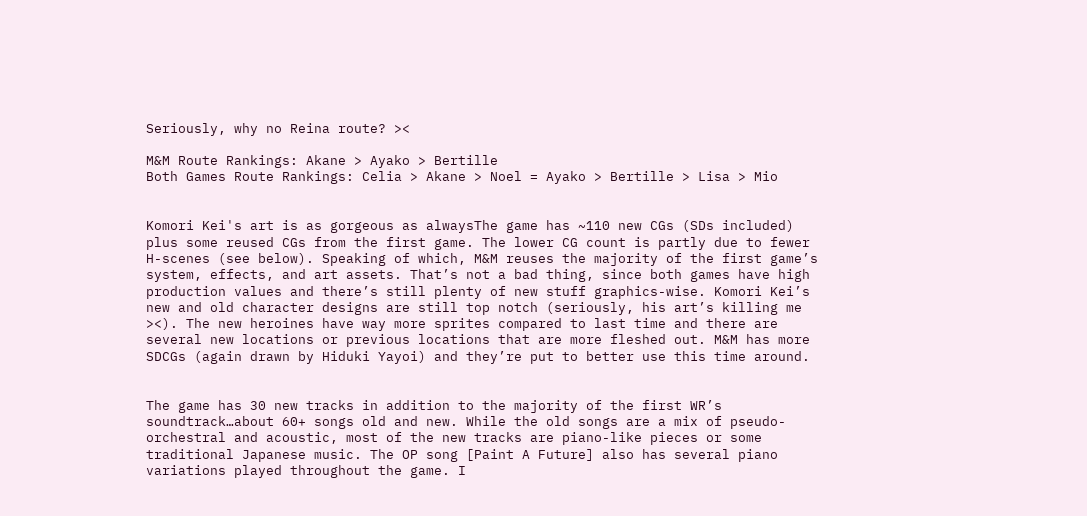Seriously, why no Reina route? ><

M&M Route Rankings: Akane > Ayako > Bertille
Both Games Route Rankings: Celia > Akane > Noel = Ayako > Bertille > Lisa > Mio


Komori Kei's art is as gorgeous as alwaysThe game has ~110 new CGs (SDs included) plus some reused CGs from the first game. The lower CG count is partly due to fewer H-scenes (see below). Speaking of which, M&M reuses the majority of the first game’s system, effects, and art assets. That’s not a bad thing, since both games have high production values and there’s still plenty of new stuff graphics-wise. Komori Kei’s new and old character designs are still top notch (seriously, his art’s killing me ><). The new heroines have way more sprites compared to last time and there are several new locations or previous locations that are more fleshed out. M&M has more SDCGs (again drawn by Hiduki Yayoi) and they’re put to better use this time around.


The game has 30 new tracks in addition to the majority of the first WR’s soundtrack…about 60+ songs old and new. While the old songs are a mix of pseudo-orchestral and acoustic, most of the new tracks are piano-like pieces or some traditional Japanese music. The OP song [Paint A Future] also has several piano variations played throughout the game. I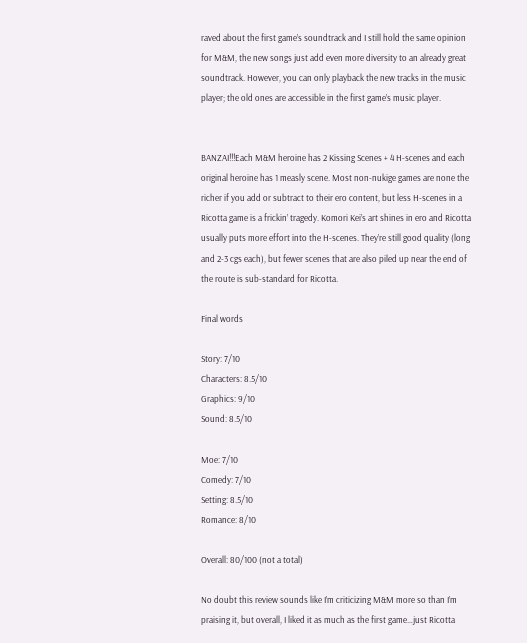raved about the first game’s soundtrack and I still hold the same opinion for M&M, the new songs just add even more diversity to an already great soundtrack. However, you can only playback the new tracks in the music player; the old ones are accessible in the first game’s music player.


BANZAI!!!Each M&M heroine has 2 Kissing Scenes + 4 H-scenes and each original heroine has 1 measly scene. Most non-nukige games are none the richer if you add or subtract to their ero content, but less H-scenes in a Ricotta game is a frickin’ tragedy. Komori Kei’s art shines in ero and Ricotta usually puts more effort into the H-scenes. They’re still good quality (long and 2-3 cgs each), but fewer scenes that are also piled up near the end of the route is sub-standard for Ricotta.

Final words

Story: 7/10
Characters: 8.5/10
Graphics: 9/10
Sound: 8.5/10

Moe: 7/10
Comedy: 7/10
Setting: 8.5/10
Romance: 8/10

Overall: 80/100 (not a total)

No doubt this review sounds like I’m criticizing M&M more so than I’m praising it, but overall, I liked it as much as the first game…just Ricotta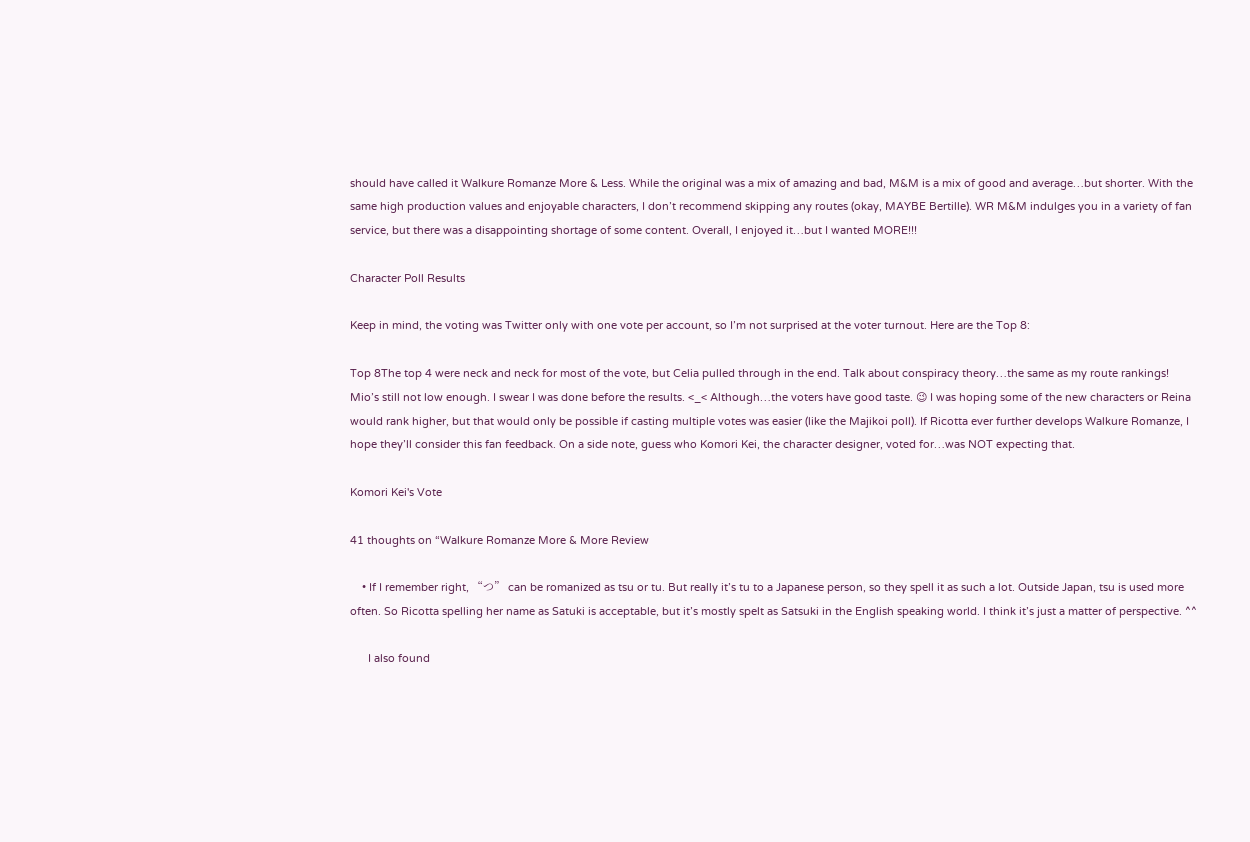should have called it Walkure Romanze More & Less. While the original was a mix of amazing and bad, M&M is a mix of good and average…but shorter. With the same high production values and enjoyable characters, I don’t recommend skipping any routes (okay, MAYBE Bertille). WR M&M indulges you in a variety of fan service, but there was a disappointing shortage of some content. Overall, I enjoyed it…but I wanted MORE!!!

Character Poll Results

Keep in mind, the voting was Twitter only with one vote per account, so I’m not surprised at the voter turnout. Here are the Top 8:

Top 8The top 4 were neck and neck for most of the vote, but Celia pulled through in the end. Talk about conspiracy theory…the same as my route rankings! Mio’s still not low enough. I swear I was done before the results. <_< Although…the voters have good taste. 😉 I was hoping some of the new characters or Reina would rank higher, but that would only be possible if casting multiple votes was easier (like the Majikoi poll). If Ricotta ever further develops Walkure Romanze, I hope they’ll consider this fan feedback. On a side note, guess who Komori Kei, the character designer, voted for…was NOT expecting that.

Komori Kei's Vote

41 thoughts on “Walkure Romanze More & More Review

    • If I remember right, “つ” can be romanized as tsu or tu. But really it’s tu to a Japanese person, so they spell it as such a lot. Outside Japan, tsu is used more often. So Ricotta spelling her name as Satuki is acceptable, but it’s mostly spelt as Satsuki in the English speaking world. I think it’s just a matter of perspective. ^^

      I also found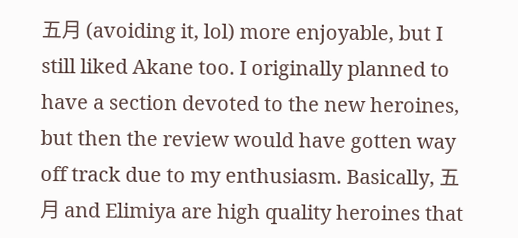五月 (avoiding it, lol) more enjoyable, but I still liked Akane too. I originally planned to have a section devoted to the new heroines, but then the review would have gotten way off track due to my enthusiasm. Basically, 五月 and Elimiya are high quality heroines that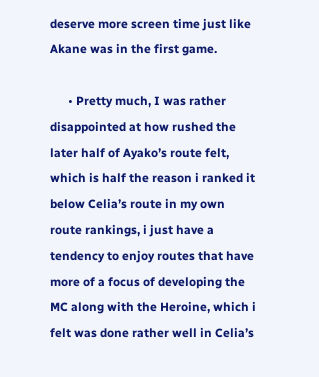deserve more screen time just like Akane was in the first game.

      • Pretty much, I was rather disappointed at how rushed the later half of Ayako’s route felt, which is half the reason i ranked it below Celia’s route in my own route rankings, i just have a tendency to enjoy routes that have more of a focus of developing the MC along with the Heroine, which i felt was done rather well in Celia’s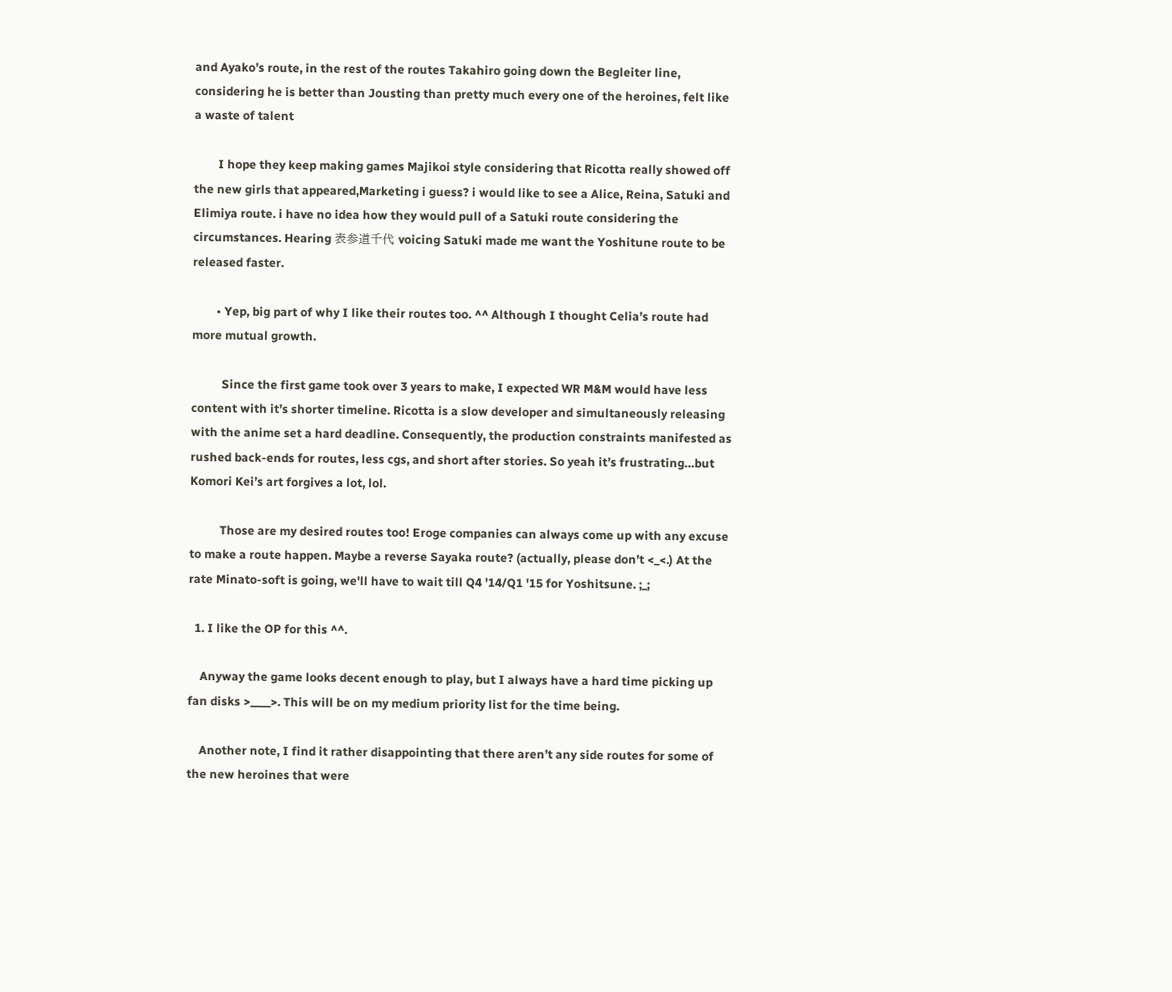and Ayako’s route, in the rest of the routes Takahiro going down the Begleiter line, considering he is better than Jousting than pretty much every one of the heroines, felt like a waste of talent

        I hope they keep making games Majikoi style considering that Ricotta really showed off the new girls that appeared,Marketing i guess? i would like to see a Alice, Reina, Satuki and Elimiya route. i have no idea how they would pull of a Satuki route considering the circumstances. Hearing 表参道千代 voicing Satuki made me want the Yoshitune route to be released faster.

        • Yep, big part of why I like their routes too. ^^ Although I thought Celia’s route had more mutual growth.

          Since the first game took over 3 years to make, I expected WR M&M would have less content with it’s shorter timeline. Ricotta is a slow developer and simultaneously releasing with the anime set a hard deadline. Consequently, the production constraints manifested as rushed back-ends for routes, less cgs, and short after stories. So yeah it’s frustrating…but Komori Kei’s art forgives a lot, lol.

          Those are my desired routes too! Eroge companies can always come up with any excuse to make a route happen. Maybe a reverse Sayaka route? (actually, please don’t <_<.) At the rate Minato-soft is going, we'll have to wait till Q4 '14/Q1 '15 for Yoshitsune. ;_;

  1. I like the OP for this ^^.

    Anyway the game looks decent enough to play, but I always have a hard time picking up fan disks >____>. This will be on my medium priority list for the time being.

    Another note, I find it rather disappointing that there aren’t any side routes for some of the new heroines that were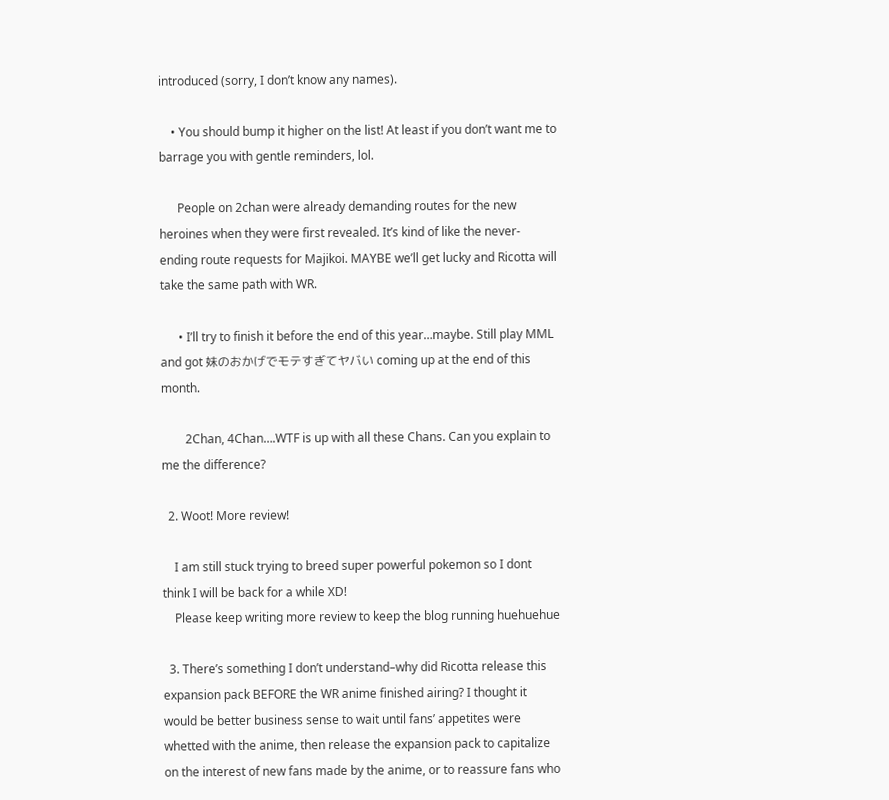introduced (sorry, I don’t know any names).

    • You should bump it higher on the list! At least if you don’t want me to barrage you with gentle reminders, lol.

      People on 2chan were already demanding routes for the new heroines when they were first revealed. It’s kind of like the never-ending route requests for Majikoi. MAYBE we’ll get lucky and Ricotta will take the same path with WR.

      • I’ll try to finish it before the end of this year…maybe. Still play MML and got 妹のおかげでモテすぎてヤバい coming up at the end of this month.

        2Chan, 4Chan….WTF is up with all these Chans. Can you explain to me the difference?

  2. Woot! More review!

    I am still stuck trying to breed super powerful pokemon so I dont think I will be back for a while XD!
    Please keep writing more review to keep the blog running huehuehue

  3. There’s something I don’t understand–why did Ricotta release this expansion pack BEFORE the WR anime finished airing? I thought it would be better business sense to wait until fans’ appetites were whetted with the anime, then release the expansion pack to capitalize on the interest of new fans made by the anime, or to reassure fans who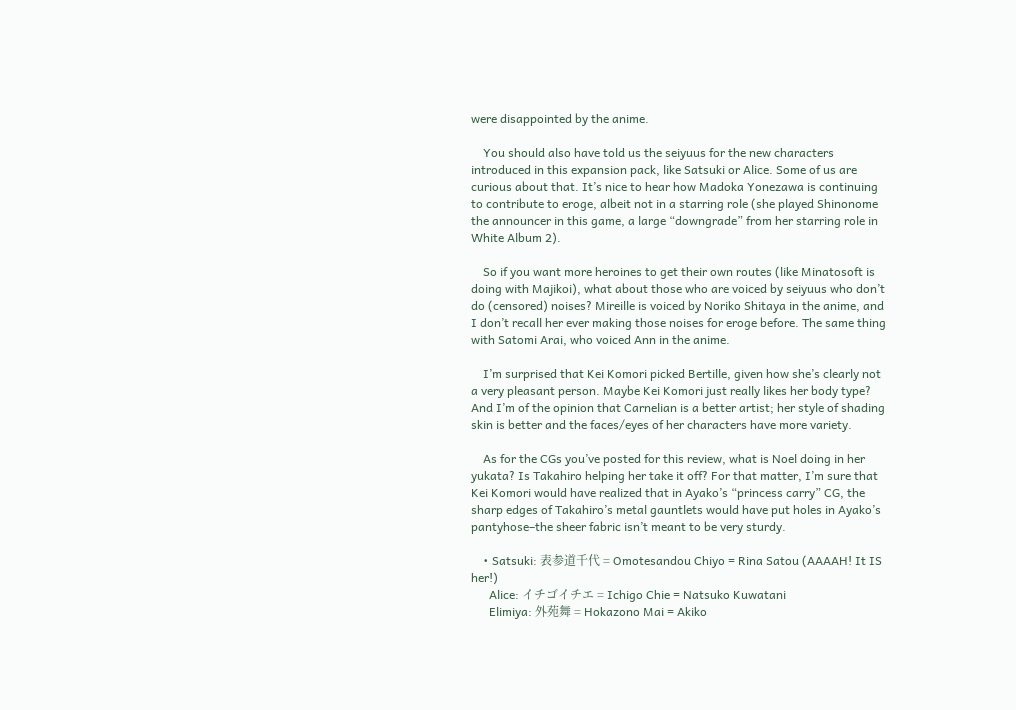were disappointed by the anime.

    You should also have told us the seiyuus for the new characters introduced in this expansion pack, like Satsuki or Alice. Some of us are curious about that. It’s nice to hear how Madoka Yonezawa is continuing to contribute to eroge, albeit not in a starring role (she played Shinonome the announcer in this game, a large “downgrade” from her starring role in White Album 2).

    So if you want more heroines to get their own routes (like Minatosoft is doing with Majikoi), what about those who are voiced by seiyuus who don’t do (censored) noises? Mireille is voiced by Noriko Shitaya in the anime, and I don’t recall her ever making those noises for eroge before. The same thing with Satomi Arai, who voiced Ann in the anime.

    I’m surprised that Kei Komori picked Bertille, given how she’s clearly not a very pleasant person. Maybe Kei Komori just really likes her body type? And I’m of the opinion that Carnelian is a better artist; her style of shading skin is better and the faces/eyes of her characters have more variety.

    As for the CGs you’ve posted for this review, what is Noel doing in her yukata? Is Takahiro helping her take it off? For that matter, I’m sure that Kei Komori would have realized that in Ayako’s “princess carry” CG, the sharp edges of Takahiro’s metal gauntlets would have put holes in Ayako’s pantyhose–the sheer fabric isn’t meant to be very sturdy.

    • Satsuki: 表参道千代 = Omotesandou Chiyo = Rina Satou (AAAAH! It IS her!)
      Alice: イチゴイチエ = Ichigo Chie = Natsuko Kuwatani
      Elimiya: 外苑舞 = Hokazono Mai = Akiko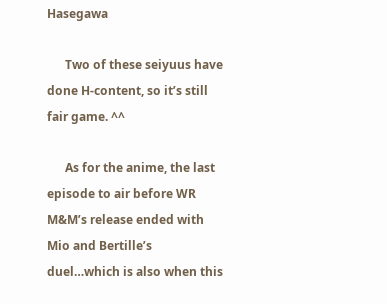Hasegawa

      Two of these seiyuus have done H-content, so it’s still fair game. ^^

      As for the anime, the last episode to air before WR M&M’s release ended with Mio and Bertille’s duel…which is also when this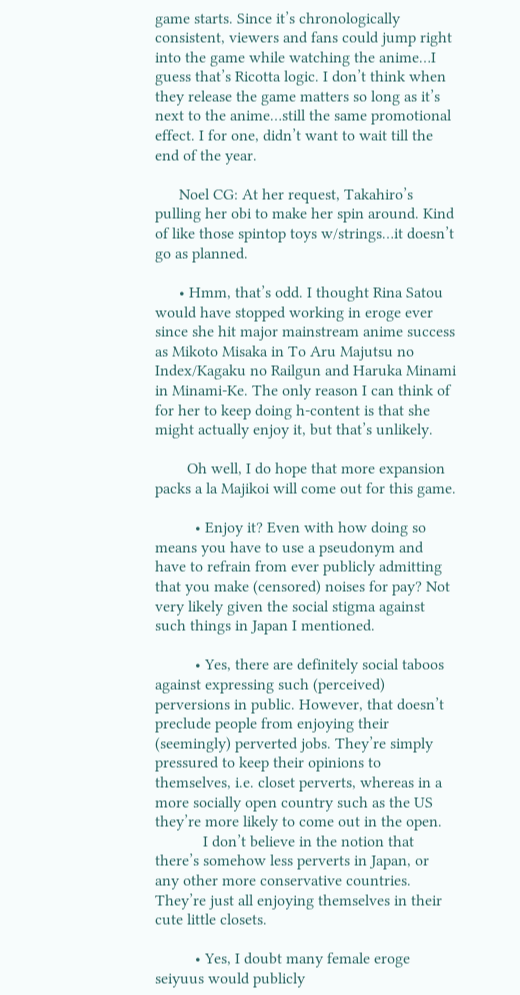game starts. Since it’s chronologically consistent, viewers and fans could jump right into the game while watching the anime…I guess that’s Ricotta logic. I don’t think when they release the game matters so long as it’s next to the anime…still the same promotional effect. I for one, didn’t want to wait till the end of the year.

      Noel CG: At her request, Takahiro’s pulling her obi to make her spin around. Kind of like those spintop toys w/strings…it doesn’t go as planned.

      • Hmm, that’s odd. I thought Rina Satou would have stopped working in eroge ever since she hit major mainstream anime success as Mikoto Misaka in To Aru Majutsu no Index/Kagaku no Railgun and Haruka Minami in Minami-Ke. The only reason I can think of for her to keep doing h-content is that she might actually enjoy it, but that’s unlikely.

        Oh well, I do hope that more expansion packs a la Majikoi will come out for this game.

          • Enjoy it? Even with how doing so means you have to use a pseudonym and have to refrain from ever publicly admitting that you make (censored) noises for pay? Not very likely given the social stigma against such things in Japan I mentioned.

          • Yes, there are definitely social taboos against expressing such (perceived) perversions in public. However, that doesn’t preclude people from enjoying their (seemingly) perverted jobs. They’re simply pressured to keep their opinions to themselves, i.e. closet perverts, whereas in a more socially open country such as the US they’re more likely to come out in the open.
            I don’t believe in the notion that there’s somehow less perverts in Japan, or any other more conservative countries. They’re just all enjoying themselves in their cute little closets.

          • Yes, I doubt many female eroge seiyuus would publicly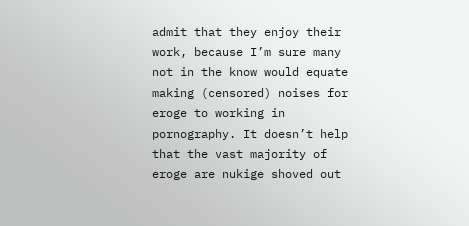admit that they enjoy their work, because I’m sure many not in the know would equate making (censored) noises for eroge to working in pornography. It doesn’t help that the vast majority of eroge are nukige shoved out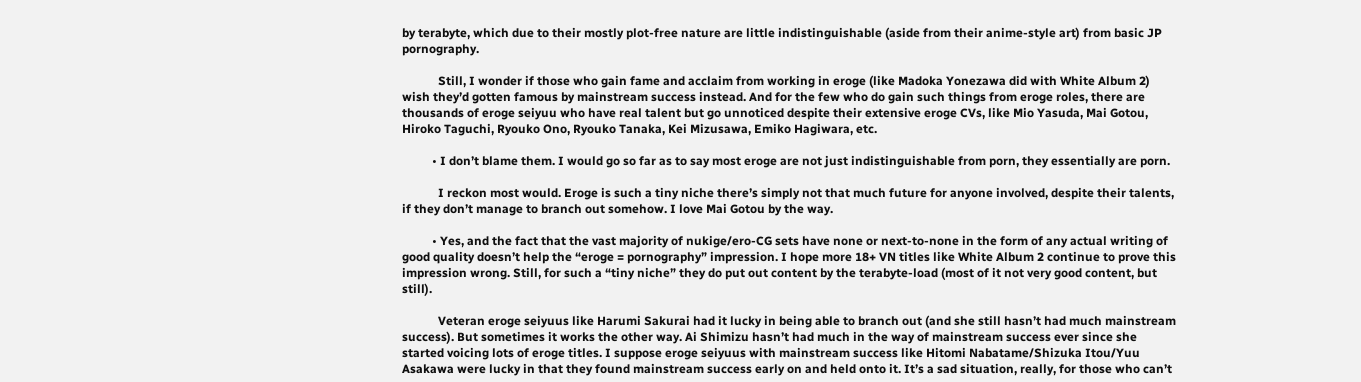by terabyte, which due to their mostly plot-free nature are little indistinguishable (aside from their anime-style art) from basic JP pornography.

            Still, I wonder if those who gain fame and acclaim from working in eroge (like Madoka Yonezawa did with White Album 2) wish they’d gotten famous by mainstream success instead. And for the few who do gain such things from eroge roles, there are thousands of eroge seiyuu who have real talent but go unnoticed despite their extensive eroge CVs, like Mio Yasuda, Mai Gotou, Hiroko Taguchi, Ryouko Ono, Ryouko Tanaka, Kei Mizusawa, Emiko Hagiwara, etc.

          • I don’t blame them. I would go so far as to say most eroge are not just indistinguishable from porn, they essentially are porn.

            I reckon most would. Eroge is such a tiny niche there’s simply not that much future for anyone involved, despite their talents, if they don’t manage to branch out somehow. I love Mai Gotou by the way.

          • Yes, and the fact that the vast majority of nukige/ero-CG sets have none or next-to-none in the form of any actual writing of good quality doesn’t help the “eroge = pornography” impression. I hope more 18+ VN titles like White Album 2 continue to prove this impression wrong. Still, for such a “tiny niche” they do put out content by the terabyte-load (most of it not very good content, but still).

            Veteran eroge seiyuus like Harumi Sakurai had it lucky in being able to branch out (and she still hasn’t had much mainstream success). But sometimes it works the other way. Ai Shimizu hasn’t had much in the way of mainstream success ever since she started voicing lots of eroge titles. I suppose eroge seiyuus with mainstream success like Hitomi Nabatame/Shizuka Itou/Yuu Asakawa were lucky in that they found mainstream success early on and held onto it. It’s a sad situation, really, for those who can’t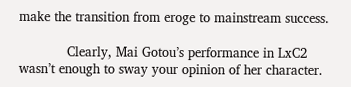make the transition from eroge to mainstream success.

            Clearly, Mai Gotou’s performance in LxC2 wasn’t enough to sway your opinion of her character.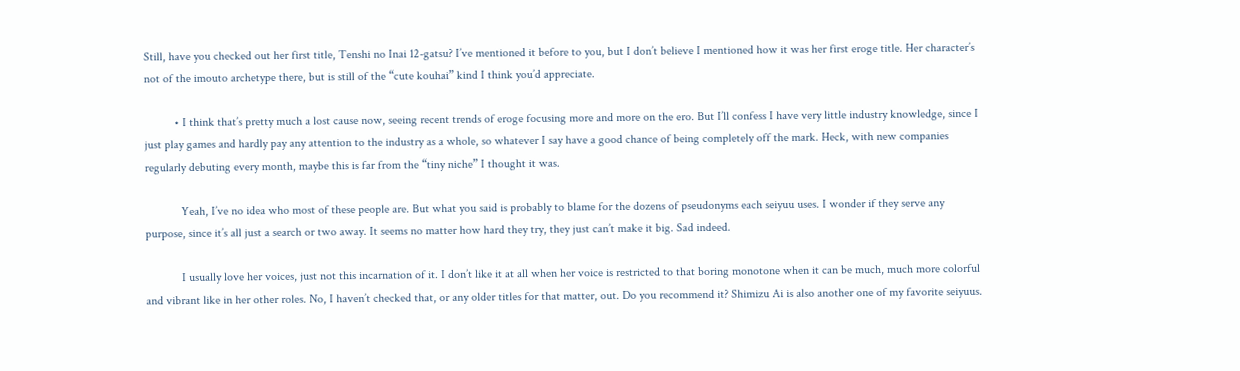Still, have you checked out her first title, Tenshi no Inai 12-gatsu? I’ve mentioned it before to you, but I don’t believe I mentioned how it was her first eroge title. Her character’s not of the imouto archetype there, but is still of the “cute kouhai” kind I think you’d appreciate.

          • I think that’s pretty much a lost cause now, seeing recent trends of eroge focusing more and more on the ero. But I’ll confess I have very little industry knowledge, since I just play games and hardly pay any attention to the industry as a whole, so whatever I say have a good chance of being completely off the mark. Heck, with new companies regularly debuting every month, maybe this is far from the “tiny niche” I thought it was.

            Yeah, I’ve no idea who most of these people are. But what you said is probably to blame for the dozens of pseudonyms each seiyuu uses. I wonder if they serve any purpose, since it’s all just a search or two away. It seems no matter how hard they try, they just can’t make it big. Sad indeed.

            I usually love her voices, just not this incarnation of it. I don’t like it at all when her voice is restricted to that boring monotone when it can be much, much more colorful and vibrant like in her other roles. No, I haven’t checked that, or any older titles for that matter, out. Do you recommend it? Shimizu Ai is also another one of my favorite seiyuus.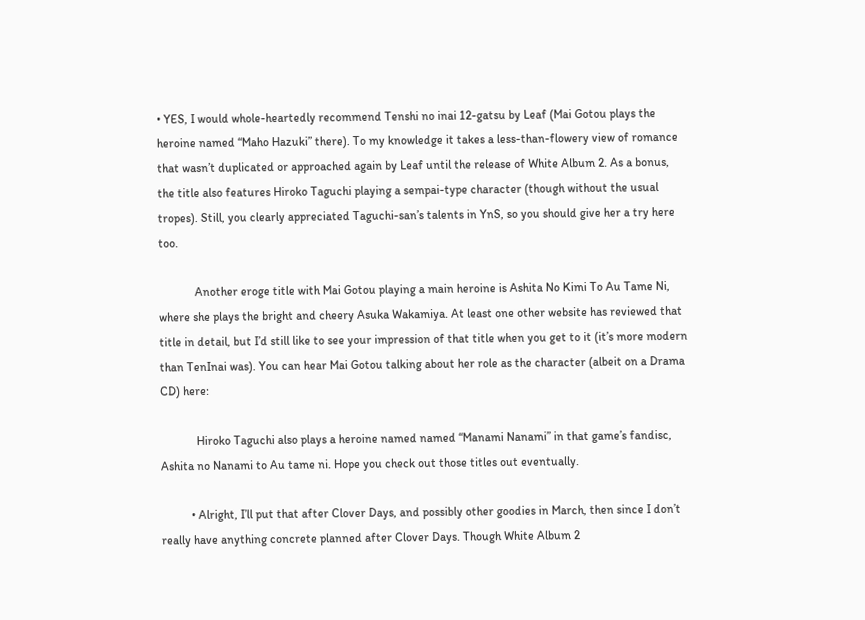• YES, I would whole-heartedly recommend Tenshi no inai 12-gatsu by Leaf (Mai Gotou plays the heroine named “Maho Hazuki” there). To my knowledge it takes a less-than-flowery view of romance that wasn’t duplicated or approached again by Leaf until the release of White Album 2. As a bonus, the title also features Hiroko Taguchi playing a sempai-type character (though without the usual tropes). Still, you clearly appreciated Taguchi-san’s talents in YnS, so you should give her a try here too.

            Another eroge title with Mai Gotou playing a main heroine is Ashita No Kimi To Au Tame Ni, where she plays the bright and cheery Asuka Wakamiya. At least one other website has reviewed that title in detail, but I’d still like to see your impression of that title when you get to it (it’s more modern than TenInai was). You can hear Mai Gotou talking about her role as the character (albeit on a Drama CD) here:

            Hiroko Taguchi also plays a heroine named named “Manami Nanami” in that game’s fandisc, Ashita no Nanami to Au tame ni. Hope you check out those titles out eventually.

          • Alright, I’ll put that after Clover Days, and possibly other goodies in March, then since I don’t really have anything concrete planned after Clover Days. Though White Album 2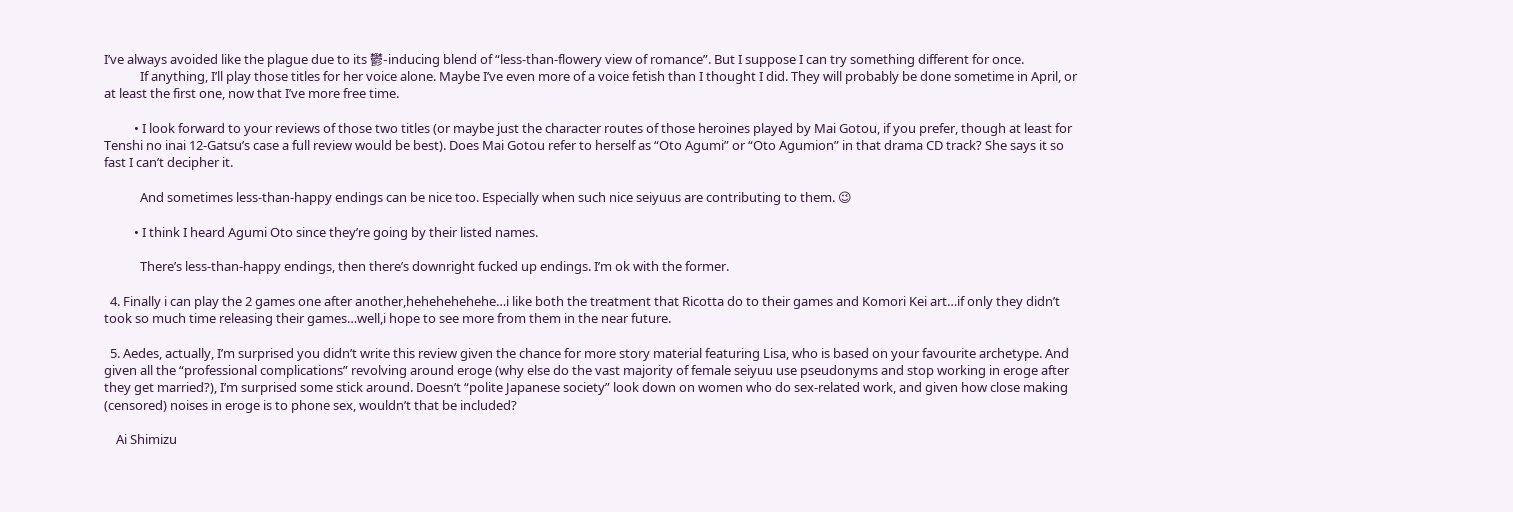I’ve always avoided like the plague due to its 鬱-inducing blend of “less-than-flowery view of romance”. But I suppose I can try something different for once.
            If anything, I’ll play those titles for her voice alone. Maybe I’ve even more of a voice fetish than I thought I did. They will probably be done sometime in April, or at least the first one, now that I’ve more free time.

          • I look forward to your reviews of those two titles (or maybe just the character routes of those heroines played by Mai Gotou, if you prefer, though at least for Tenshi no inai 12-Gatsu’s case a full review would be best). Does Mai Gotou refer to herself as “Oto Agumi” or “Oto Agumion” in that drama CD track? She says it so fast I can’t decipher it.

            And sometimes less-than-happy endings can be nice too. Especially when such nice seiyuus are contributing to them. 😉

          • I think I heard Agumi Oto since they’re going by their listed names.

            There’s less-than-happy endings, then there’s downright fucked up endings. I’m ok with the former.

  4. Finally i can play the 2 games one after another,hehehehehehe…i like both the treatment that Ricotta do to their games and Komori Kei art…if only they didn’t took so much time releasing their games…well,i hope to see more from them in the near future.

  5. Aedes, actually, I’m surprised you didn’t write this review given the chance for more story material featuring Lisa, who is based on your favourite archetype. And given all the “professional complications” revolving around eroge (why else do the vast majority of female seiyuu use pseudonyms and stop working in eroge after they get married?), I’m surprised some stick around. Doesn’t “polite Japanese society” look down on women who do sex-related work, and given how close making (censored) noises in eroge is to phone sex, wouldn’t that be included?

    Ai Shimizu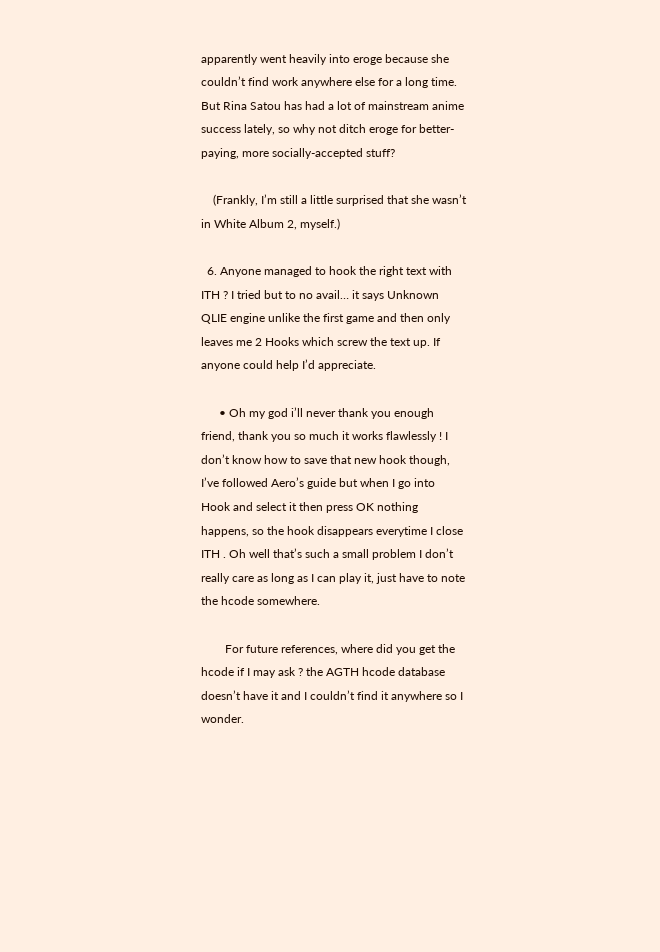apparently went heavily into eroge because she couldn’t find work anywhere else for a long time. But Rina Satou has had a lot of mainstream anime success lately, so why not ditch eroge for better-paying, more socially-accepted stuff?

    (Frankly, I’m still a little surprised that she wasn’t in White Album 2, myself.)

  6. Anyone managed to hook the right text with ITH ? I tried but to no avail… it says Unknown QLIE engine unlike the first game and then only leaves me 2 Hooks which screw the text up. If anyone could help I’d appreciate.

      • Oh my god i’ll never thank you enough friend, thank you so much it works flawlessly ! I don’t know how to save that new hook though, I’ve followed Aero’s guide but when I go into Hook and select it then press OK nothing happens, so the hook disappears everytime I close ITH . Oh well that’s such a small problem I don’t really care as long as I can play it, just have to note the hcode somewhere.

        For future references, where did you get the hcode if I may ask ? the AGTH hcode database doesn’t have it and I couldn’t find it anywhere so I wonder.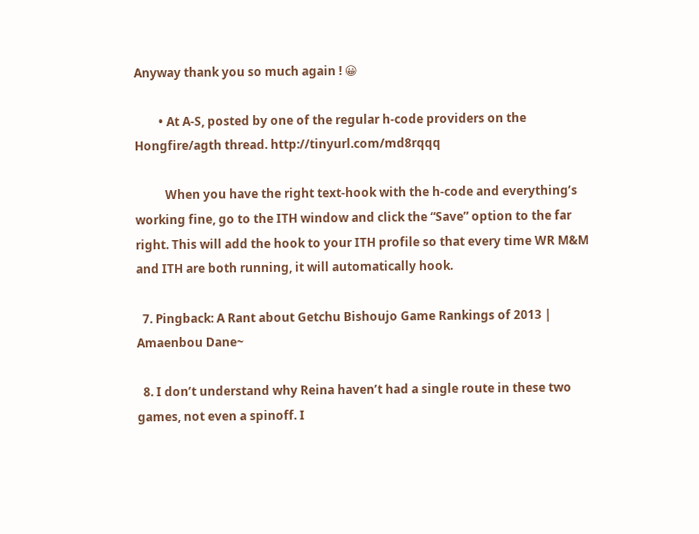Anyway thank you so much again ! 😀

        • At A-S, posted by one of the regular h-code providers on the Hongfire/agth thread. http://tinyurl.com/md8rqqq

          When you have the right text-hook with the h-code and everything’s working fine, go to the ITH window and click the “Save” option to the far right. This will add the hook to your ITH profile so that every time WR M&M and ITH are both running, it will automatically hook.

  7. Pingback: A Rant about Getchu Bishoujo Game Rankings of 2013 | Amaenbou Dane~

  8. I don’t understand why Reina haven’t had a single route in these two games, not even a spinoff. I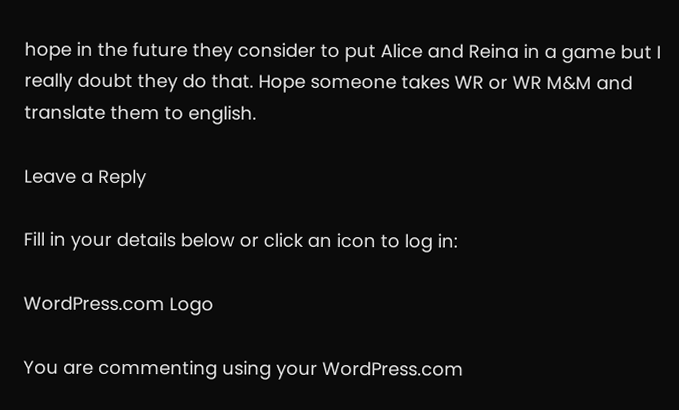hope in the future they consider to put Alice and Reina in a game but I really doubt they do that. Hope someone takes WR or WR M&M and translate them to english.

Leave a Reply

Fill in your details below or click an icon to log in:

WordPress.com Logo

You are commenting using your WordPress.com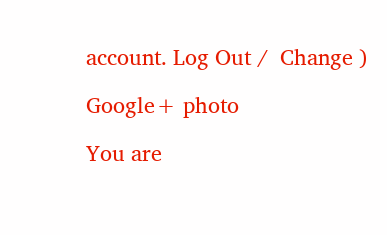account. Log Out /  Change )

Google+ photo

You are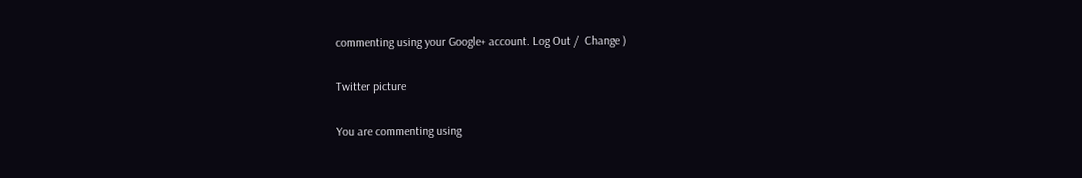commenting using your Google+ account. Log Out /  Change )

Twitter picture

You are commenting using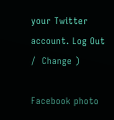your Twitter account. Log Out /  Change )

Facebook photo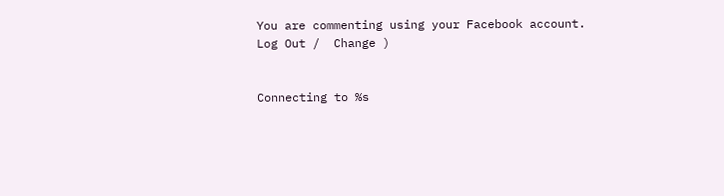You are commenting using your Facebook account. Log Out /  Change )


Connecting to %s